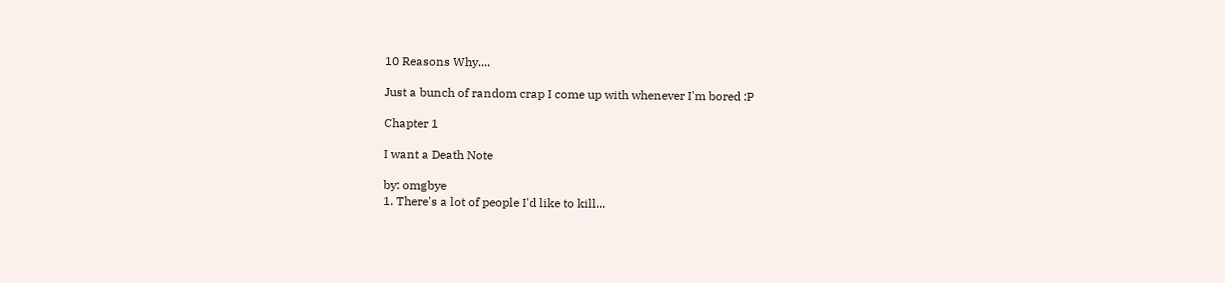10 Reasons Why....

Just a bunch of random crap I come up with whenever I'm bored :P

Chapter 1

I want a Death Note

by: omgbye
1. There's a lot of people I'd like to kill...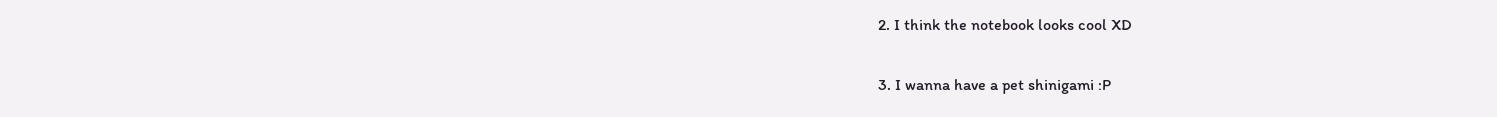2. I think the notebook looks cool XD

3. I wanna have a pet shinigami :P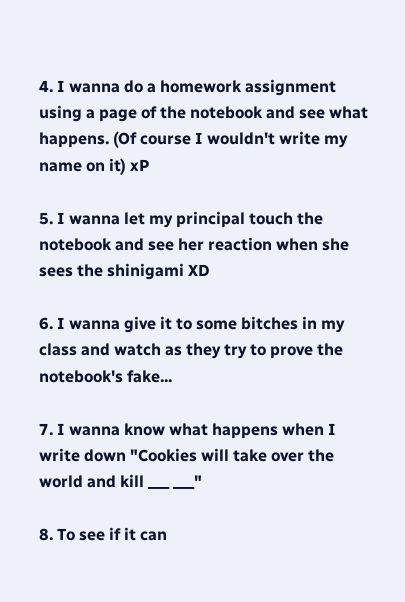4. I wanna do a homework assignment using a page of the notebook and see what happens. (Of course I wouldn't write my name on it) xP

5. I wanna let my principal touch the notebook and see her reaction when she sees the shinigami XD

6. I wanna give it to some bitches in my class and watch as they try to prove the notebook's fake...

7. I wanna know what happens when I write down "Cookies will take over the world and kill ___ ___"

8. To see if it can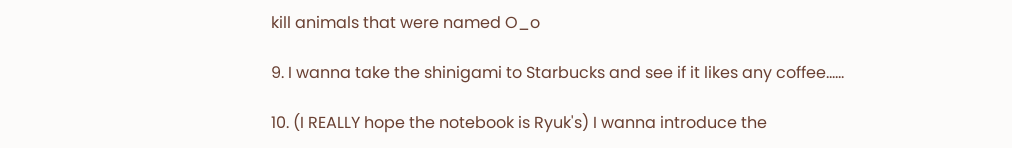kill animals that were named O_o

9. I wanna take the shinigami to Starbucks and see if it likes any coffee......

10. (I REALLY hope the notebook is Ryuk's) I wanna introduce the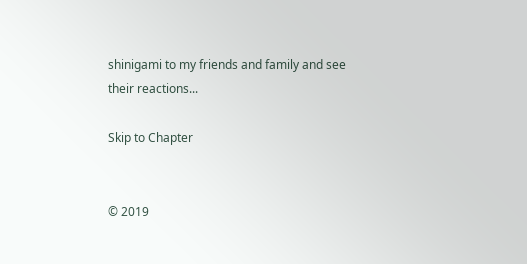shinigami to my friends and family and see their reactions...

Skip to Chapter


© 2019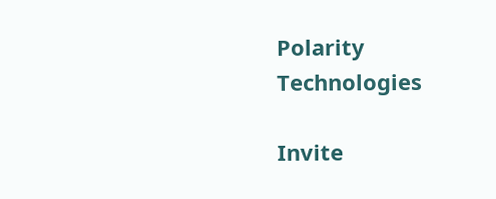Polarity Technologies

Invite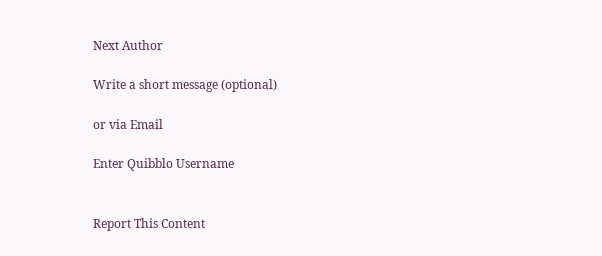Next Author

Write a short message (optional)

or via Email

Enter Quibblo Username


Report This Content